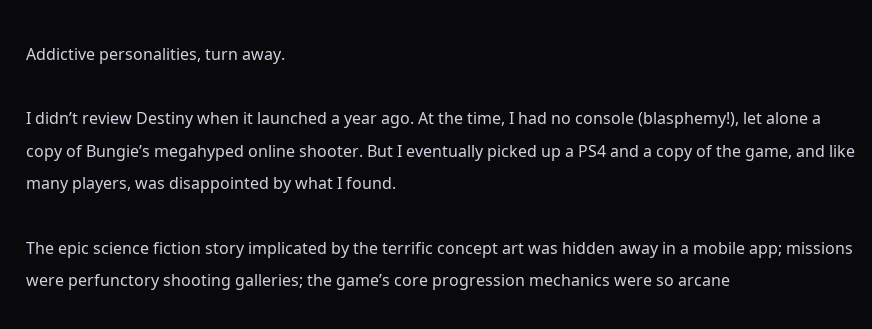Addictive personalities, turn away.

I didn’t review Destiny when it launched a year ago. At the time, I had no console (blasphemy!), let alone a copy of Bungie’s megahyped online shooter. But I eventually picked up a PS4 and a copy of the game, and like many players, was disappointed by what I found.

The epic science fiction story implicated by the terrific concept art was hidden away in a mobile app; missions were perfunctory shooting galleries; the game’s core progression mechanics were so arcane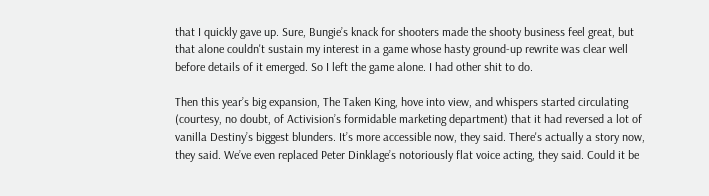that I quickly gave up. Sure, Bungie’s knack for shooters made the shooty business feel great, but that alone couldn't sustain my interest in a game whose hasty ground-up rewrite was clear well before details of it emerged. So I left the game alone. I had other shit to do.

Then this year’s big expansion, The Taken King, hove into view, and whispers started circulating (courtesy, no doubt, of Activision’s formidable marketing department) that it had reversed a lot of vanilla Destiny’s biggest blunders. It’s more accessible now, they said. There's actually a story now, they said. We’ve even replaced Peter Dinklage’s notoriously flat voice acting, they said. Could it be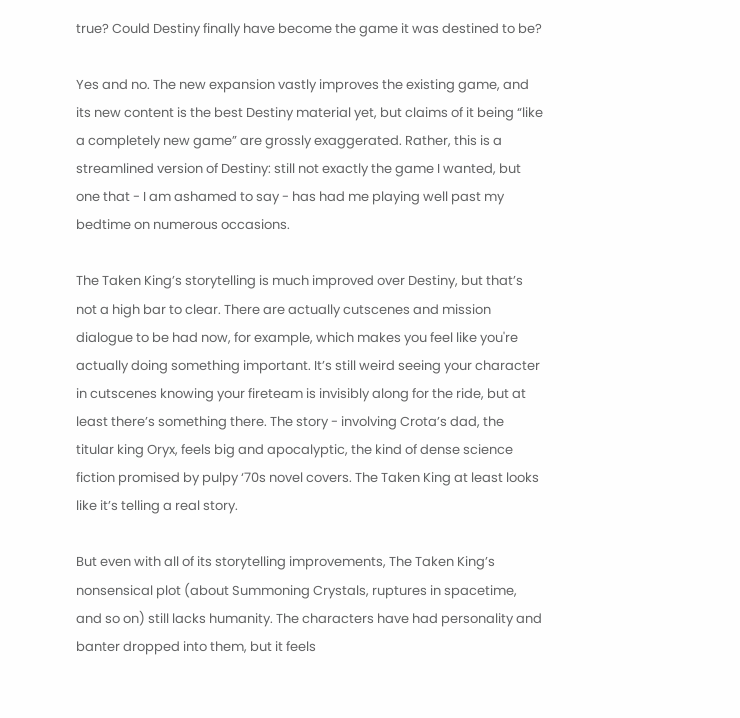true? Could Destiny finally have become the game it was destined to be?

Yes and no. The new expansion vastly improves the existing game, and its new content is the best Destiny material yet, but claims of it being “like a completely new game” are grossly exaggerated. Rather, this is a streamlined version of Destiny: still not exactly the game I wanted, but one that - I am ashamed to say - has had me playing well past my bedtime on numerous occasions.

The Taken King’s storytelling is much improved over Destiny, but that’s not a high bar to clear. There are actually cutscenes and mission dialogue to be had now, for example, which makes you feel like you're actually doing something important. It’s still weird seeing your character in cutscenes knowing your fireteam is invisibly along for the ride, but at least there’s something there. The story - involving Crota’s dad, the titular king Oryx, feels big and apocalyptic, the kind of dense science fiction promised by pulpy ‘70s novel covers. The Taken King at least looks like it’s telling a real story.

But even with all of its storytelling improvements, The Taken King’s nonsensical plot (about Summoning Crystals, ruptures in spacetime, and so on) still lacks humanity. The characters have had personality and banter dropped into them, but it feels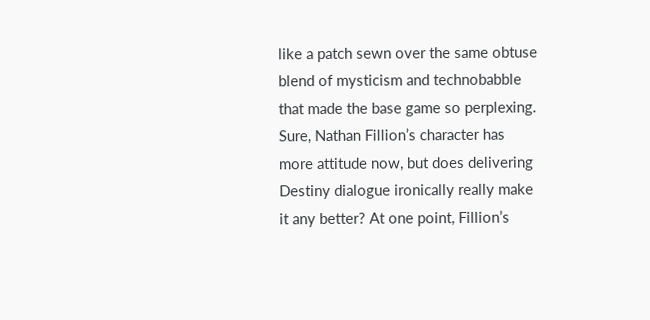like a patch sewn over the same obtuse blend of mysticism and technobabble that made the base game so perplexing. Sure, Nathan Fillion’s character has more attitude now, but does delivering Destiny dialogue ironically really make it any better? At one point, Fillion’s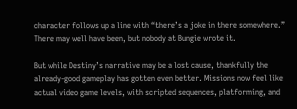character follows up a line with “there’s a joke in there somewhere.” There may well have been, but nobody at Bungie wrote it.

But while Destiny’s narrative may be a lost cause, thankfully the already-good gameplay has gotten even better. Missions now feel like actual video game levels, with scripted sequences, platforming, and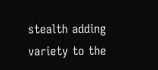stealth adding variety to the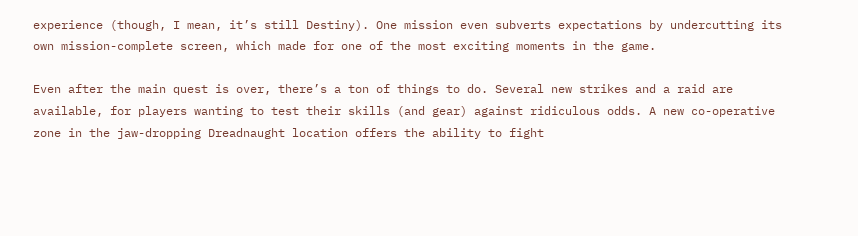experience (though, I mean, it’s still Destiny). One mission even subverts expectations by undercutting its own mission-complete screen, which made for one of the most exciting moments in the game.

Even after the main quest is over, there’s a ton of things to do. Several new strikes and a raid are available, for players wanting to test their skills (and gear) against ridiculous odds. A new co-operative zone in the jaw-dropping Dreadnaught location offers the ability to fight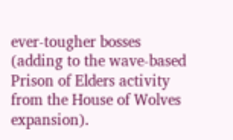ever-tougher bosses (adding to the wave-based Prison of Elders activity from the House of Wolves expansion).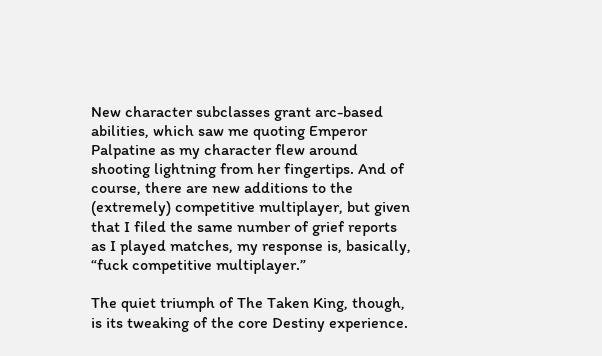New character subclasses grant arc-based abilities, which saw me quoting Emperor Palpatine as my character flew around shooting lightning from her fingertips. And of course, there are new additions to the (extremely) competitive multiplayer, but given that I filed the same number of grief reports as I played matches, my response is, basically, “fuck competitive multiplayer.”

The quiet triumph of The Taken King, though, is its tweaking of the core Destiny experience.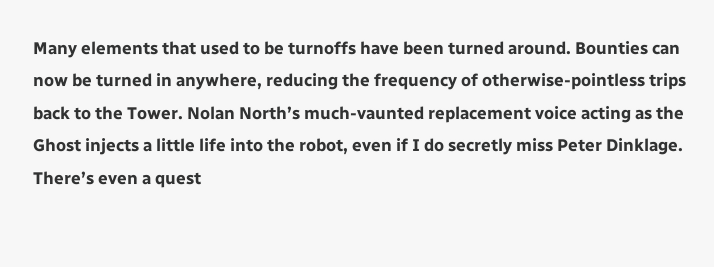Many elements that used to be turnoffs have been turned around. Bounties can now be turned in anywhere, reducing the frequency of otherwise-pointless trips back to the Tower. Nolan North’s much-vaunted replacement voice acting as the Ghost injects a little life into the robot, even if I do secretly miss Peter Dinklage. There’s even a quest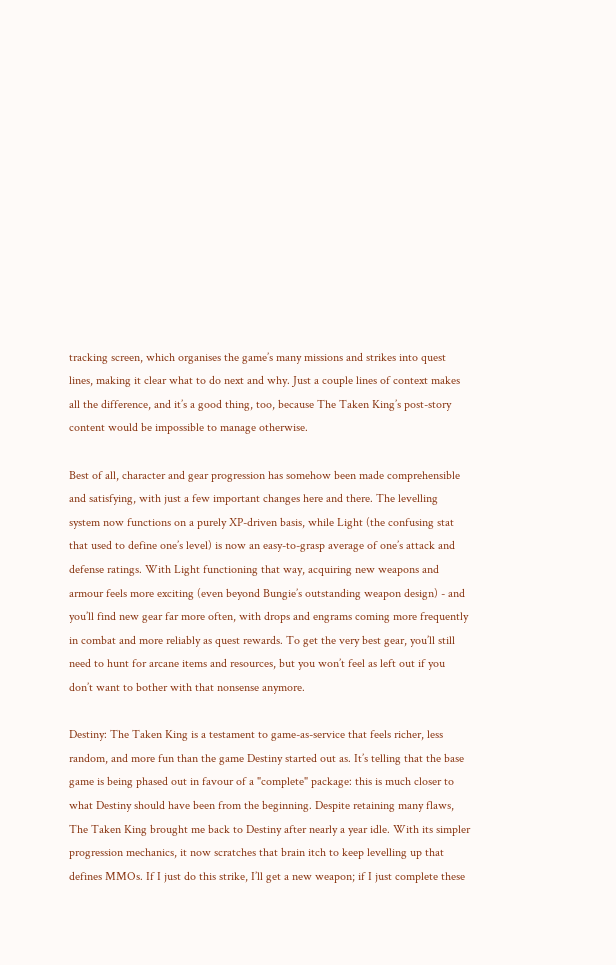tracking screen, which organises the game’s many missions and strikes into quest lines, making it clear what to do next and why. Just a couple lines of context makes all the difference, and it’s a good thing, too, because The Taken King’s post-story content would be impossible to manage otherwise.

Best of all, character and gear progression has somehow been made comprehensible and satisfying, with just a few important changes here and there. The levelling system now functions on a purely XP-driven basis, while Light (the confusing stat that used to define one’s level) is now an easy-to-grasp average of one’s attack and defense ratings. With Light functioning that way, acquiring new weapons and armour feels more exciting (even beyond Bungie’s outstanding weapon design) - and you’ll find new gear far more often, with drops and engrams coming more frequently in combat and more reliably as quest rewards. To get the very best gear, you’ll still need to hunt for arcane items and resources, but you won’t feel as left out if you don’t want to bother with that nonsense anymore.

Destiny: The Taken King is a testament to game-as-service that feels richer, less random, and more fun than the game Destiny started out as. It’s telling that the base game is being phased out in favour of a "complete" package: this is much closer to what Destiny should have been from the beginning. Despite retaining many flaws, The Taken King brought me back to Destiny after nearly a year idle. With its simpler progression mechanics, it now scratches that brain itch to keep levelling up that defines MMOs. If I just do this strike, I’ll get a new weapon; if I just complete these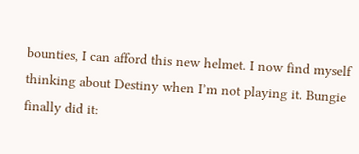bounties, I can afford this new helmet. I now find myself thinking about Destiny when I’m not playing it. Bungie finally did it: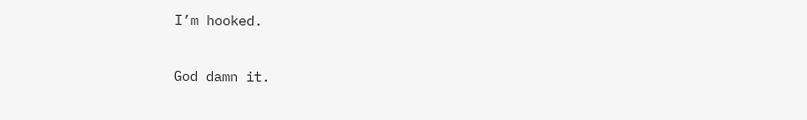I’m hooked.

God damn it.